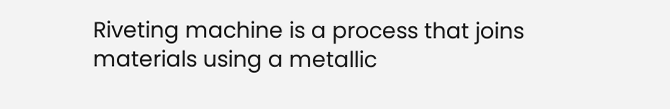Riveting machine is a process that joins materials using a metallic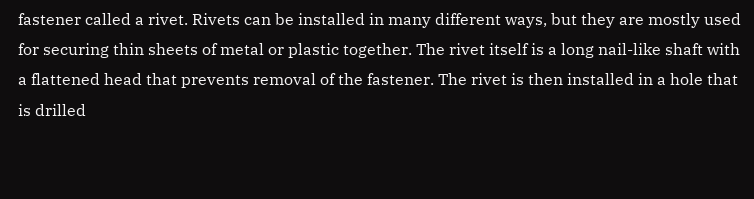fastener called a rivet. Rivets can be installed in many different ways, but they are mostly used for securing thin sheets of metal or plastic together. The rivet itself is a long nail-like shaft with a flattened head that prevents removal of the fastener. The rivet is then installed in a hole that is drilled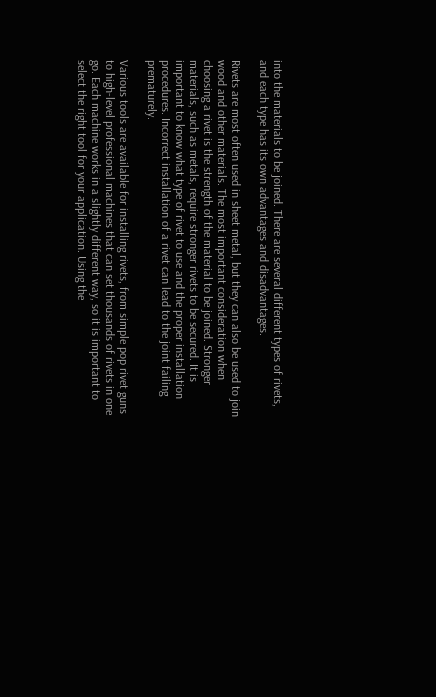into the materials to be joined. There are several different types of rivets, and each type has its own advantages and disadvantages.

Rivets are most often used in sheet metal, but they can also be used to join wood and other materials. The most important consideration when choosing a rivet is the strength of the material to be joined. Stronger materials, such as metals, require stronger rivets to be secured. It is important to know what type of rivet to use and the proper installation procedures. Incorrect installation of a rivet can lead to the joint failing prematurely.

Various tools are available for installing rivets, from simple pop rivet guns to high-level professional machines that can set thousands of rivets in one go. Each machine works in a slightly different way, so it is important to select the right tool for your application. Using the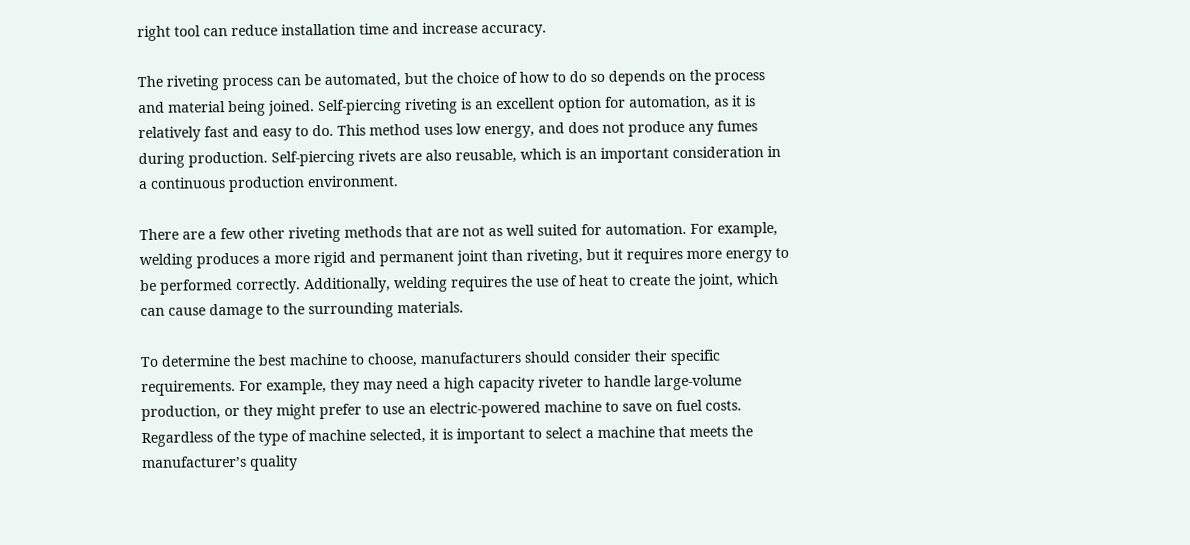right tool can reduce installation time and increase accuracy.

The riveting process can be automated, but the choice of how to do so depends on the process and material being joined. Self-piercing riveting is an excellent option for automation, as it is relatively fast and easy to do. This method uses low energy, and does not produce any fumes during production. Self-piercing rivets are also reusable, which is an important consideration in a continuous production environment.

There are a few other riveting methods that are not as well suited for automation. For example, welding produces a more rigid and permanent joint than riveting, but it requires more energy to be performed correctly. Additionally, welding requires the use of heat to create the joint, which can cause damage to the surrounding materials.

To determine the best machine to choose, manufacturers should consider their specific requirements. For example, they may need a high capacity riveter to handle large-volume production, or they might prefer to use an electric-powered machine to save on fuel costs. Regardless of the type of machine selected, it is important to select a machine that meets the manufacturer’s quality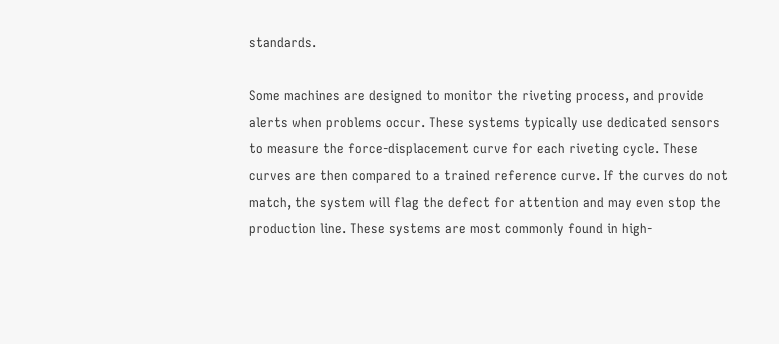standards.

Some machines are designed to monitor the riveting process, and provide alerts when problems occur. These systems typically use dedicated sensors to measure the force-displacement curve for each riveting cycle. These curves are then compared to a trained reference curve. If the curves do not match, the system will flag the defect for attention and may even stop the production line. These systems are most commonly found in high-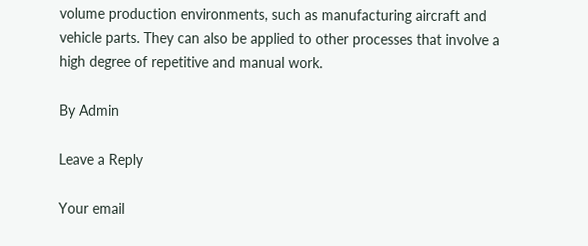volume production environments, such as manufacturing aircraft and vehicle parts. They can also be applied to other processes that involve a high degree of repetitive and manual work.

By Admin

Leave a Reply

Your email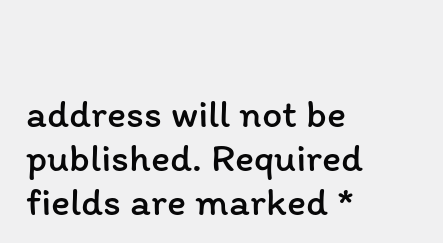address will not be published. Required fields are marked *